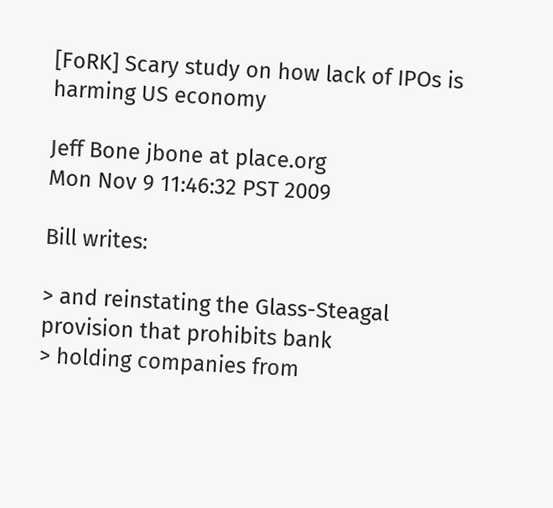[FoRK] Scary study on how lack of IPOs is harming US economy

Jeff Bone jbone at place.org
Mon Nov 9 11:46:32 PST 2009

Bill writes:

> and reinstating the Glass-Steagal provision that prohibits bank
> holding companies from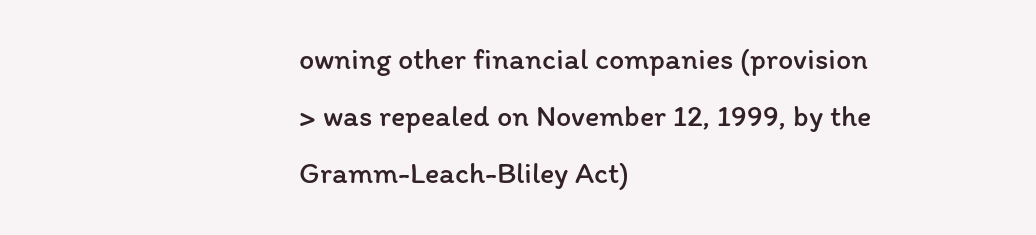owning other financial companies (provision
> was repealed on November 12, 1999, by the Gramm-Leach-Bliley Act)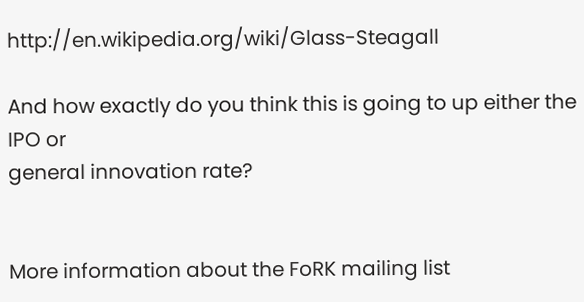http://en.wikipedia.org/wiki/Glass-Steagall

And how exactly do you think this is going to up either the IPO or
general innovation rate?


More information about the FoRK mailing list